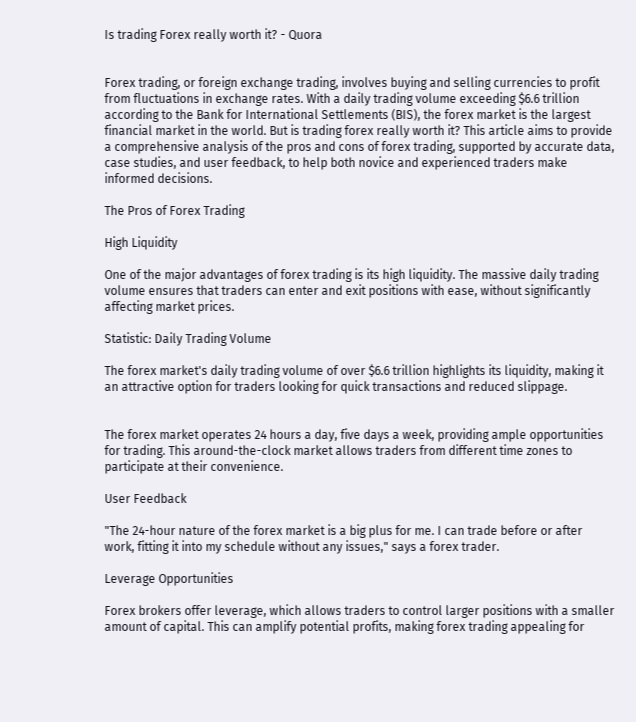Is trading Forex really worth it? - Quora


Forex trading, or foreign exchange trading, involves buying and selling currencies to profit from fluctuations in exchange rates. With a daily trading volume exceeding $6.6 trillion according to the Bank for International Settlements (BIS), the forex market is the largest financial market in the world. But is trading forex really worth it? This article aims to provide a comprehensive analysis of the pros and cons of forex trading, supported by accurate data, case studies, and user feedback, to help both novice and experienced traders make informed decisions.

The Pros of Forex Trading

High Liquidity

One of the major advantages of forex trading is its high liquidity. The massive daily trading volume ensures that traders can enter and exit positions with ease, without significantly affecting market prices.

Statistic: Daily Trading Volume

The forex market's daily trading volume of over $6.6 trillion highlights its liquidity, making it an attractive option for traders looking for quick transactions and reduced slippage.


The forex market operates 24 hours a day, five days a week, providing ample opportunities for trading. This around-the-clock market allows traders from different time zones to participate at their convenience.

User Feedback

"The 24-hour nature of the forex market is a big plus for me. I can trade before or after work, fitting it into my schedule without any issues," says a forex trader.

Leverage Opportunities

Forex brokers offer leverage, which allows traders to control larger positions with a smaller amount of capital. This can amplify potential profits, making forex trading appealing for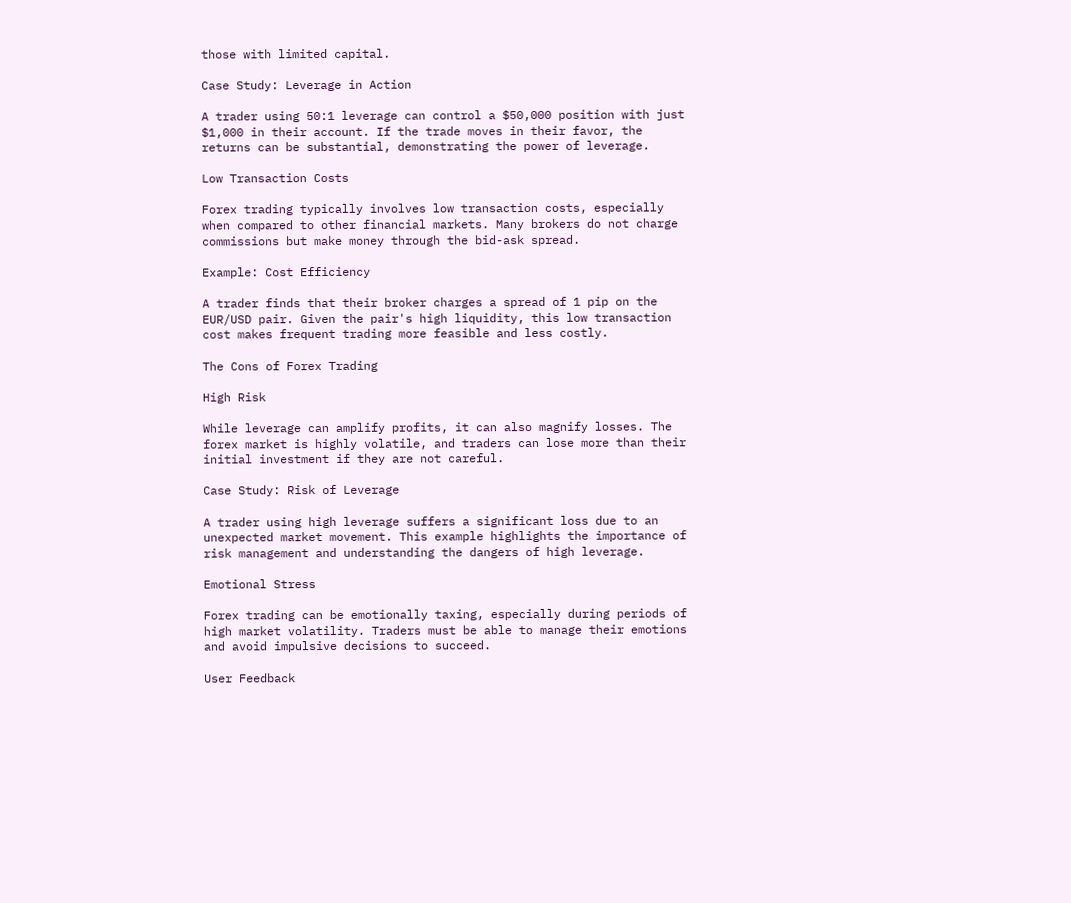those with limited capital.

Case Study: Leverage in Action

A trader using 50:1 leverage can control a $50,000 position with just $1,000 in their account. If the trade moves in their favor, the returns can be substantial, demonstrating the power of leverage.

Low Transaction Costs

Forex trading typically involves low transaction costs, especially when compared to other financial markets. Many brokers do not charge commissions but make money through the bid-ask spread.

Example: Cost Efficiency

A trader finds that their broker charges a spread of 1 pip on the EUR/USD pair. Given the pair's high liquidity, this low transaction cost makes frequent trading more feasible and less costly.

The Cons of Forex Trading

High Risk

While leverage can amplify profits, it can also magnify losses. The forex market is highly volatile, and traders can lose more than their initial investment if they are not careful.

Case Study: Risk of Leverage

A trader using high leverage suffers a significant loss due to an unexpected market movement. This example highlights the importance of risk management and understanding the dangers of high leverage.

Emotional Stress

Forex trading can be emotionally taxing, especially during periods of high market volatility. Traders must be able to manage their emotions and avoid impulsive decisions to succeed.

User Feedback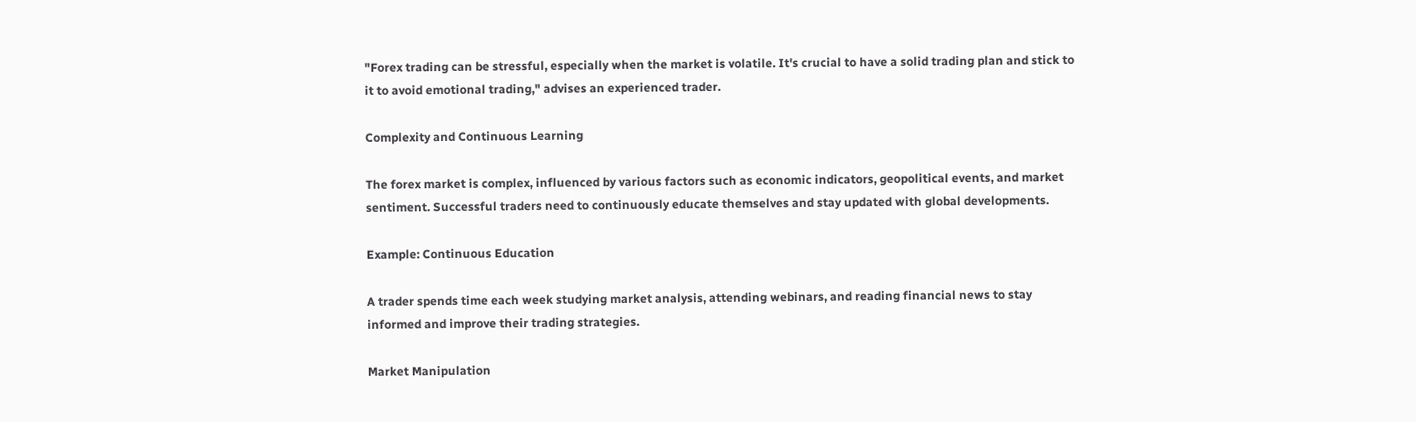"Forex trading can be stressful, especially when the market is volatile. It's crucial to have a solid trading plan and stick to it to avoid emotional trading," advises an experienced trader.

Complexity and Continuous Learning

The forex market is complex, influenced by various factors such as economic indicators, geopolitical events, and market sentiment. Successful traders need to continuously educate themselves and stay updated with global developments.

Example: Continuous Education

A trader spends time each week studying market analysis, attending webinars, and reading financial news to stay informed and improve their trading strategies.

Market Manipulation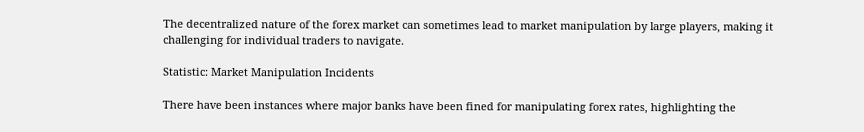The decentralized nature of the forex market can sometimes lead to market manipulation by large players, making it challenging for individual traders to navigate.

Statistic: Market Manipulation Incidents

There have been instances where major banks have been fined for manipulating forex rates, highlighting the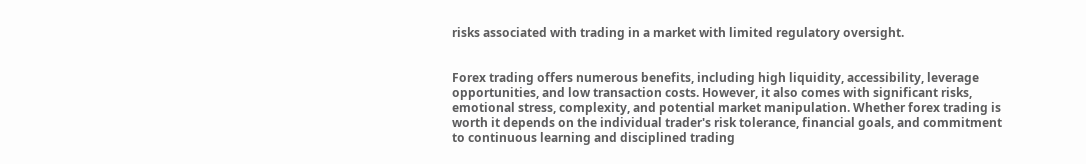risks associated with trading in a market with limited regulatory oversight.


Forex trading offers numerous benefits, including high liquidity, accessibility, leverage opportunities, and low transaction costs. However, it also comes with significant risks, emotional stress, complexity, and potential market manipulation. Whether forex trading is worth it depends on the individual trader's risk tolerance, financial goals, and commitment to continuous learning and disciplined trading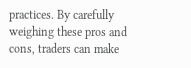practices. By carefully weighing these pros and cons, traders can make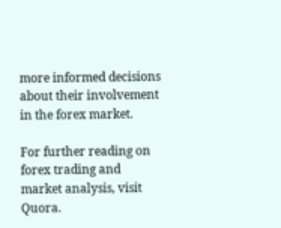more informed decisions about their involvement in the forex market.

For further reading on forex trading and market analysis, visit Quora.